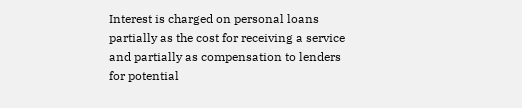Interest is charged on personal loans partially as the cost for receiving a service and partially as compensation to lenders for potential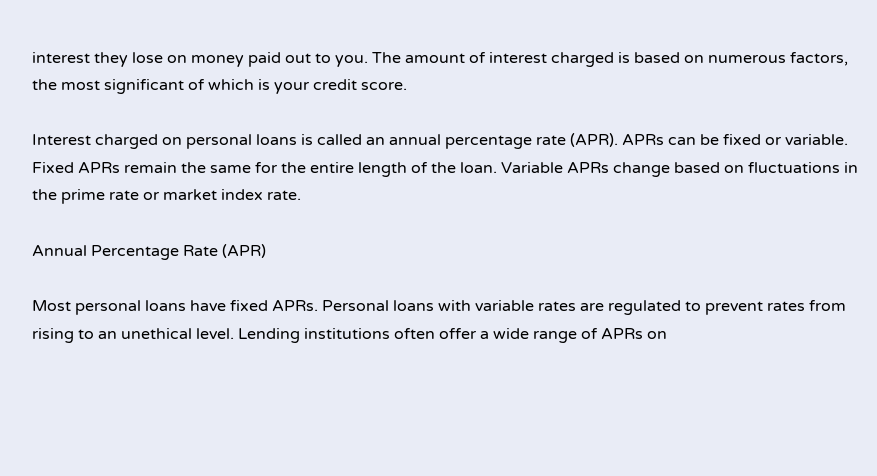interest they lose on money paid out to you. The amount of interest charged is based on numerous factors, the most significant of which is your credit score.

Interest charged on personal loans is called an annual percentage rate (APR). APRs can be fixed or variable. Fixed APRs remain the same for the entire length of the loan. Variable APRs change based on fluctuations in the prime rate or market index rate.

Annual Percentage Rate (APR)

Most personal loans have fixed APRs. Personal loans with variable rates are regulated to prevent rates from rising to an unethical level. Lending institutions often offer a wide range of APRs on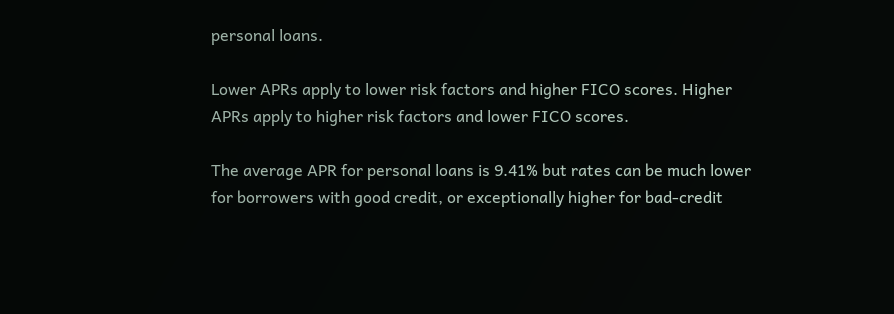personal loans.

Lower APRs apply to lower risk factors and higher FICO scores. Higher APRs apply to higher risk factors and lower FICO scores.

The average APR for personal loans is 9.41% but rates can be much lower for borrowers with good credit, or exceptionally higher for bad-credit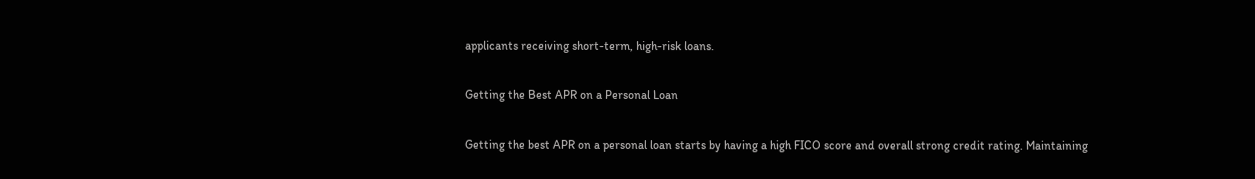applicants receiving short-term, high-risk loans.

Getting the Best APR on a Personal Loan

Getting the best APR on a personal loan starts by having a high FICO score and overall strong credit rating. Maintaining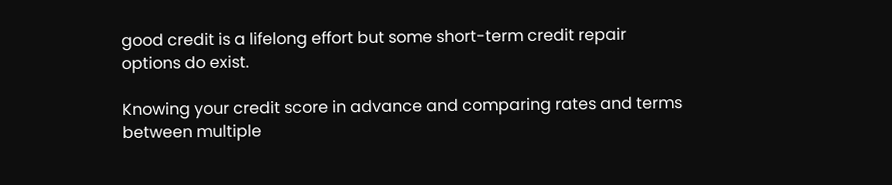good credit is a lifelong effort but some short-term credit repair options do exist.

Knowing your credit score in advance and comparing rates and terms between multiple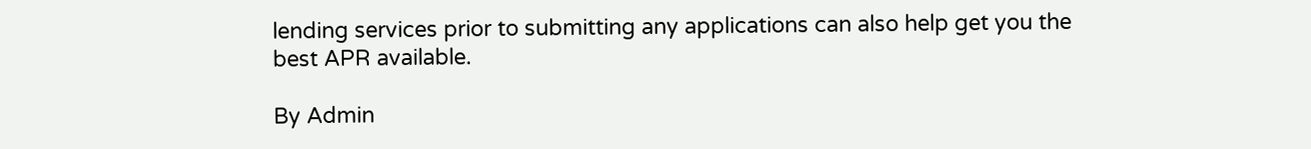lending services prior to submitting any applications can also help get you the best APR available.

By Admin